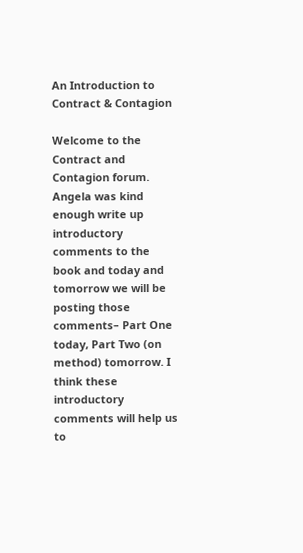An Introduction to Contract & Contagion

Welcome to the Contract and Contagion forum. Angela was kind enough write up introductory comments to the book and today and tomorrow we will be posting those comments– Part One today, Part Two (on method) tomorrow. I think these introductory comments will help us to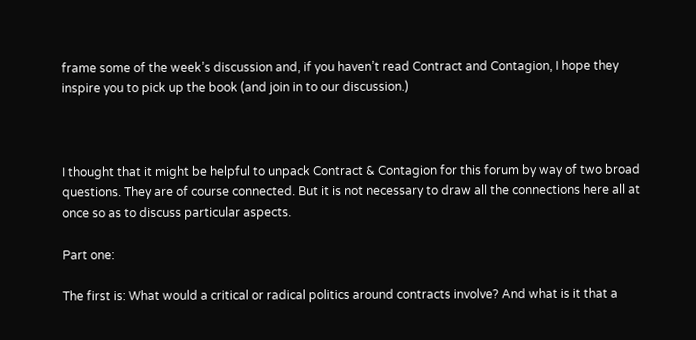frame some of the week’s discussion and, if you haven’t read Contract and Contagion, I hope they inspire you to pick up the book (and join in to our discussion.)



I thought that it might be helpful to unpack Contract & Contagion for this forum by way of two broad questions. They are of course connected. But it is not necessary to draw all the connections here all at once so as to discuss particular aspects.

Part one:

The first is: What would a critical or radical politics around contracts involve? And what is it that a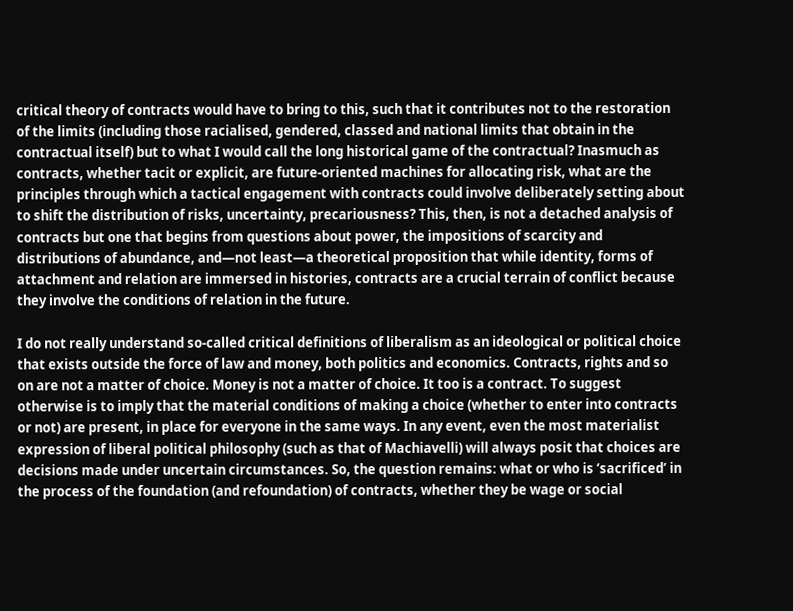critical theory of contracts would have to bring to this, such that it contributes not to the restoration of the limits (including those racialised, gendered, classed and national limits that obtain in the contractual itself) but to what I would call the long historical game of the contractual? Inasmuch as contracts, whether tacit or explicit, are future-oriented machines for allocating risk, what are the principles through which a tactical engagement with contracts could involve deliberately setting about to shift the distribution of risks, uncertainty, precariousness? This, then, is not a detached analysis of contracts but one that begins from questions about power, the impositions of scarcity and distributions of abundance, and—not least—a theoretical proposition that while identity, forms of attachment and relation are immersed in histories, contracts are a crucial terrain of conflict because they involve the conditions of relation in the future.

I do not really understand so-called critical definitions of liberalism as an ideological or political choice that exists outside the force of law and money, both politics and economics. Contracts, rights and so on are not a matter of choice. Money is not a matter of choice. It too is a contract. To suggest otherwise is to imply that the material conditions of making a choice (whether to enter into contracts or not) are present, in place for everyone in the same ways. In any event, even the most materialist expression of liberal political philosophy (such as that of Machiavelli) will always posit that choices are decisions made under uncertain circumstances. So, the question remains: what or who is ‘sacrificed’ in the process of the foundation (and refoundation) of contracts, whether they be wage or social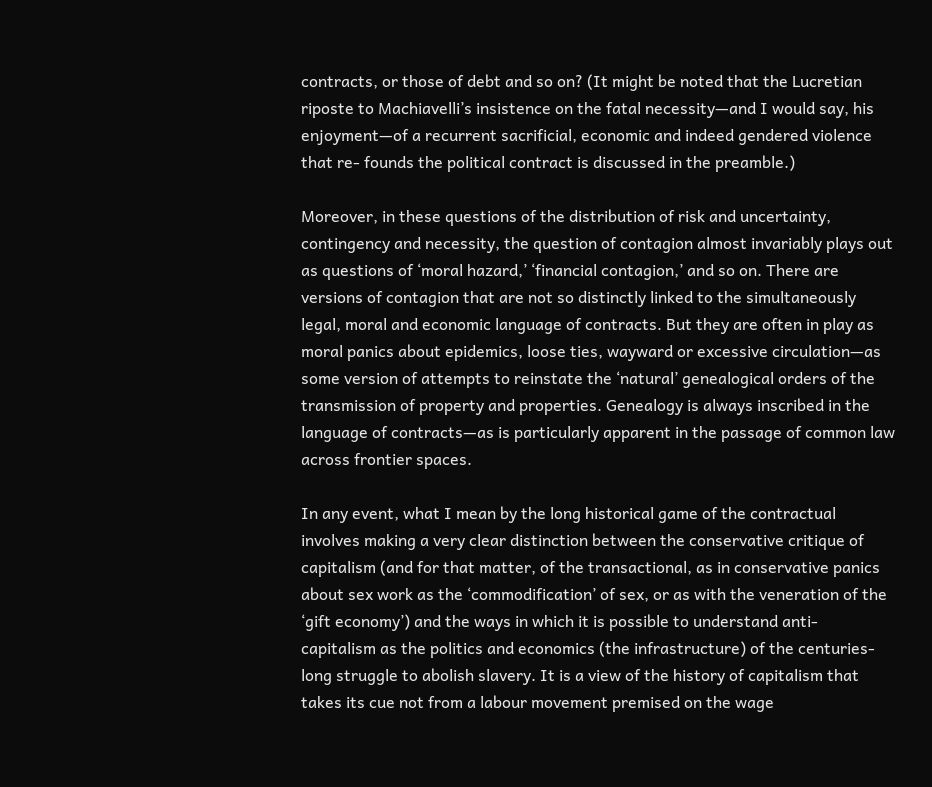contracts, or those of debt and so on? (It might be noted that the Lucretian riposte to Machiavelli’s insistence on the fatal necessity—and I would say, his enjoyment—of a recurrent sacrificial, economic and indeed gendered violence that re- founds the political contract is discussed in the preamble.)

Moreover, in these questions of the distribution of risk and uncertainty, contingency and necessity, the question of contagion almost invariably plays out as questions of ‘moral hazard,’ ‘financial contagion,’ and so on. There are versions of contagion that are not so distinctly linked to the simultaneously legal, moral and economic language of contracts. But they are often in play as moral panics about epidemics, loose ties, wayward or excessive circulation—as some version of attempts to reinstate the ‘natural’ genealogical orders of the transmission of property and properties. Genealogy is always inscribed in the language of contracts—as is particularly apparent in the passage of common law across frontier spaces.

In any event, what I mean by the long historical game of the contractual involves making a very clear distinction between the conservative critique of capitalism (and for that matter, of the transactional, as in conservative panics about sex work as the ‘commodification’ of sex, or as with the veneration of the ‘gift economy’) and the ways in which it is possible to understand anti- capitalism as the politics and economics (the infrastructure) of the centuries-long struggle to abolish slavery. It is a view of the history of capitalism that takes its cue not from a labour movement premised on the wage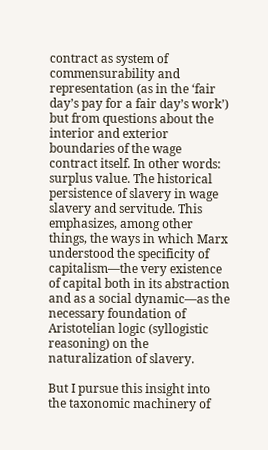contract as system of commensurability and representation (as in the ‘fair day’s pay for a fair day’s work’) but from questions about the interior and exterior boundaries of the wage contract itself. In other words: surplus value. The historical persistence of slavery in wage slavery and servitude. This emphasizes, among other things, the ways in which Marx understood the specificity of capitalism—the very existence of capital both in its abstraction and as a social dynamic—as the necessary foundation of Aristotelian logic (syllogistic reasoning) on the naturalization of slavery.

But I pursue this insight into the taxonomic machinery of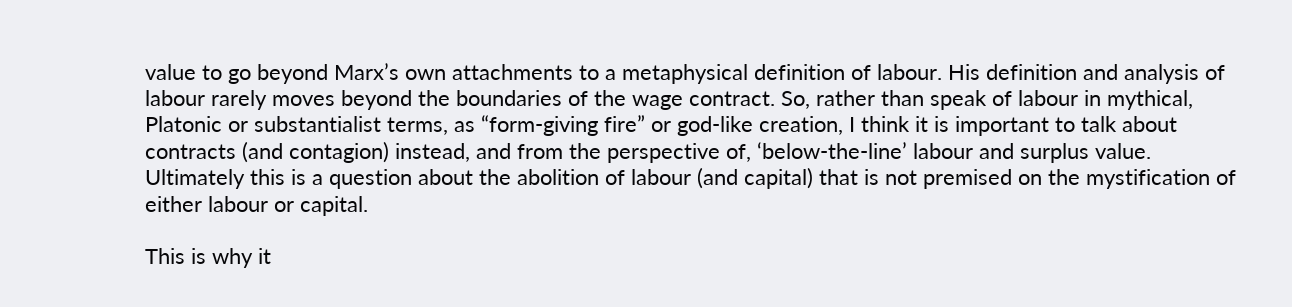value to go beyond Marx’s own attachments to a metaphysical definition of labour. His definition and analysis of labour rarely moves beyond the boundaries of the wage contract. So, rather than speak of labour in mythical, Platonic or substantialist terms, as “form-giving fire” or god-like creation, I think it is important to talk about contracts (and contagion) instead, and from the perspective of, ‘below-the-line’ labour and surplus value. Ultimately this is a question about the abolition of labour (and capital) that is not premised on the mystification of either labour or capital.

This is why it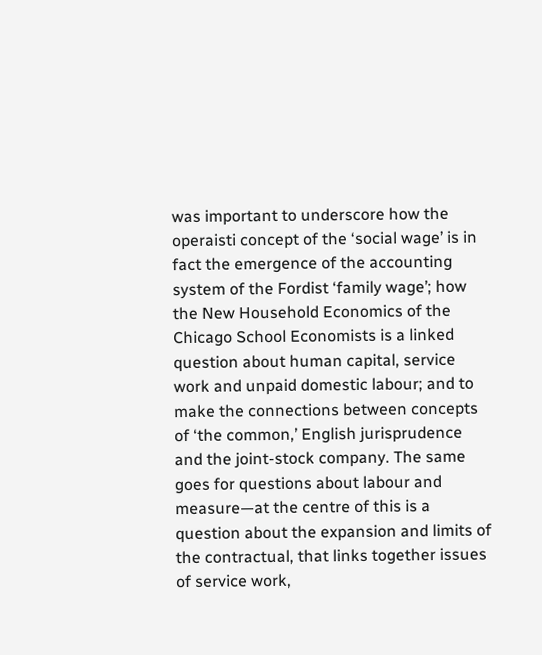was important to underscore how the operaisti concept of the ‘social wage’ is in fact the emergence of the accounting system of the Fordist ‘family wage’; how the New Household Economics of the Chicago School Economists is a linked question about human capital, service work and unpaid domestic labour; and to make the connections between concepts of ‘the common,’ English jurisprudence and the joint-stock company. The same goes for questions about labour and measure—at the centre of this is a question about the expansion and limits of the contractual, that links together issues of service work,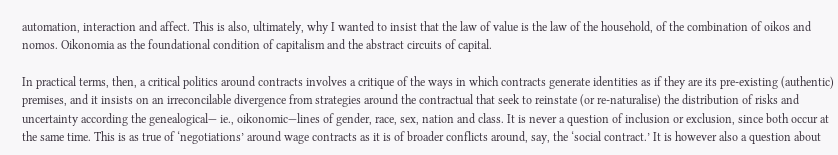automation, interaction and affect. This is also, ultimately, why I wanted to insist that the law of value is the law of the household, of the combination of oikos and nomos. Oikonomia as the foundational condition of capitalism and the abstract circuits of capital.

In practical terms, then, a critical politics around contracts involves a critique of the ways in which contracts generate identities as if they are its pre-existing (authentic) premises, and it insists on an irreconcilable divergence from strategies around the contractual that seek to reinstate (or re-naturalise) the distribution of risks and uncertainty according the genealogical— ie., oikonomic—lines of gender, race, sex, nation and class. It is never a question of inclusion or exclusion, since both occur at the same time. This is as true of ‘negotiations’ around wage contracts as it is of broader conflicts around, say, the ‘social contract.’ It is however also a question about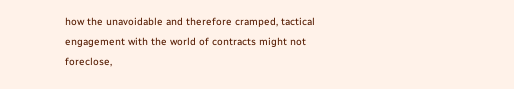how the unavoidable and therefore cramped, tactical engagement with the world of contracts might not foreclose,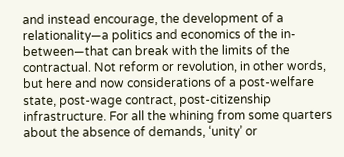and instead encourage, the development of a relationality—a politics and economics of the in-between—that can break with the limits of the contractual. Not reform or revolution, in other words, but here and now considerations of a post-welfare state, post-wage contract, post-citizenship infrastructure. For all the whining from some quarters about the absence of demands, ‘unity’ or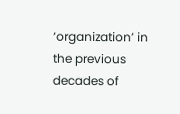‘organization’ in the previous decades of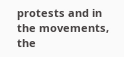protests and in the movements, the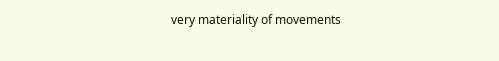very materiality of movements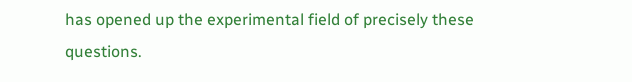has opened up the experimental field of precisely these questions.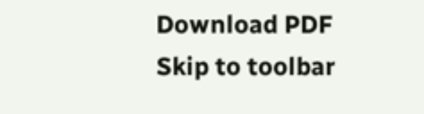Download PDF
Skip to toolbar